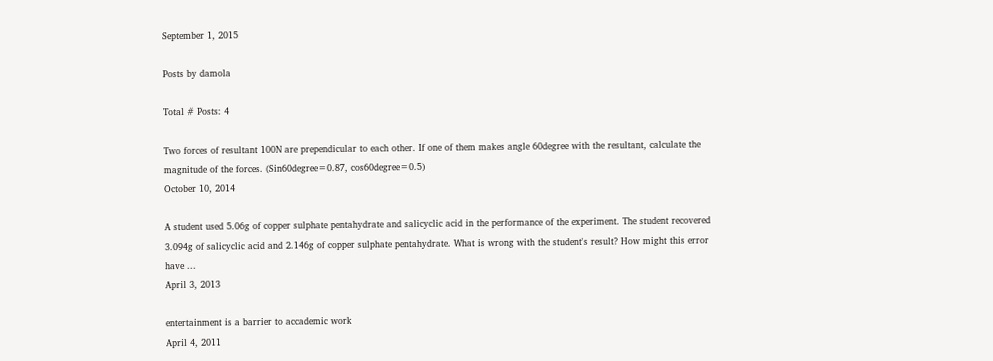September 1, 2015

Posts by damola

Total # Posts: 4

Two forces of resultant 100N are prependicular to each other. If one of them makes angle 60degree with the resultant, calculate the magnitude of the forces. (Sin60degree=0.87, cos60degree=0.5)
October 10, 2014

A student used 5.06g of copper sulphate pentahydrate and salicyclic acid in the performance of the experiment. The student recovered 3.094g of salicyclic acid and 2.146g of copper sulphate pentahydrate. What is wrong with the student's result? How might this error have ...
April 3, 2013

entertainment is a barrier to accademic work
April 4, 2011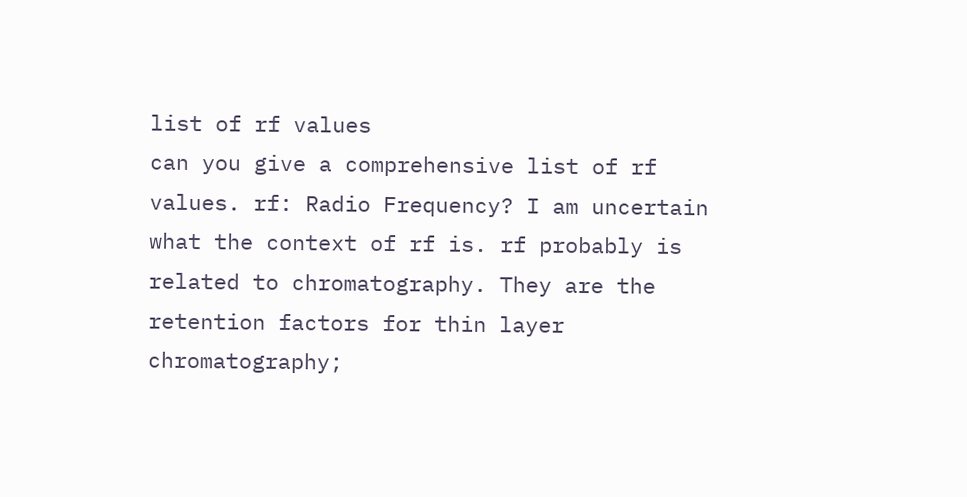list of rf values
can you give a comprehensive list of rf values. rf: Radio Frequency? I am uncertain what the context of rf is. rf probably is related to chromatography. They are the retention factors for thin layer chromatography;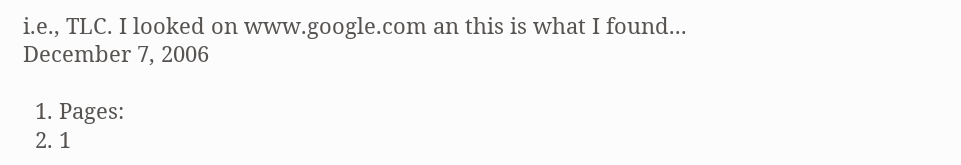i.e., TLC. I looked on www.google.com an this is what I found...
December 7, 2006

  1. Pages:
  2. 1